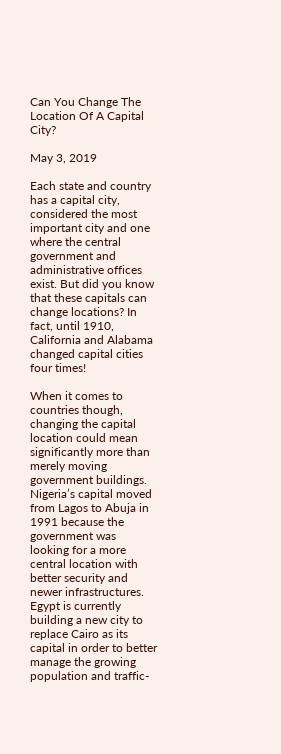Can You Change The Location Of A Capital City?

May 3, 2019

Each state and country has a capital city, considered the most important city and one where the central government and administrative offices exist. But did you know that these capitals can change locations? In fact, until 1910, California and Alabama changed capital cities four times!

When it comes to countries though, changing the capital location could mean significantly more than merely moving government buildings. Nigeria’s capital moved from Lagos to Abuja in 1991 because the government was looking for a more central location with better security and newer infrastructures. Egypt is currently building a new city to replace Cairo as its capital in order to better manage the growing population and traffic-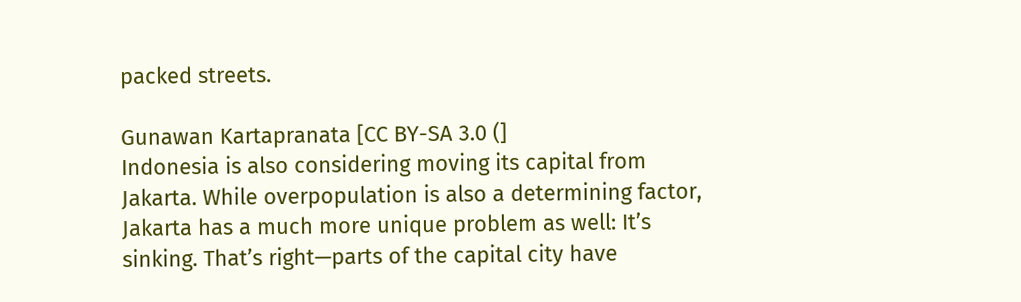packed streets.

Gunawan Kartapranata [CC BY-SA 3.0 (]
Indonesia is also considering moving its capital from Jakarta. While overpopulation is also a determining factor, Jakarta has a much more unique problem as well: It’s sinking. That’s right—parts of the capital city have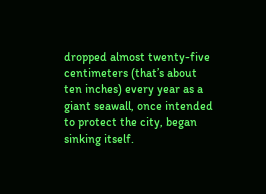dropped almost twenty-five centimeters (that’s about ten inches) every year as a giant seawall, once intended to protect the city, began sinking itself.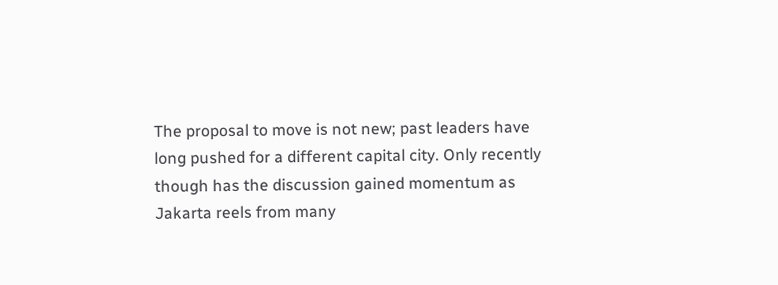The proposal to move is not new; past leaders have long pushed for a different capital city. Only recently though has the discussion gained momentum as Jakarta reels from many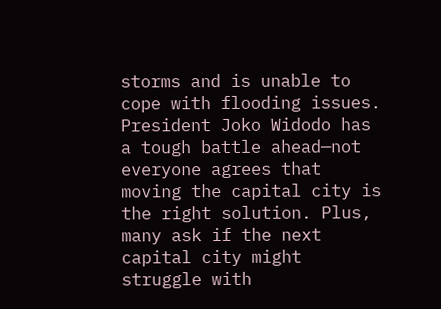storms and is unable to cope with flooding issues. President Joko Widodo has a tough battle ahead—not everyone agrees that moving the capital city is the right solution. Plus, many ask if the next capital city might struggle with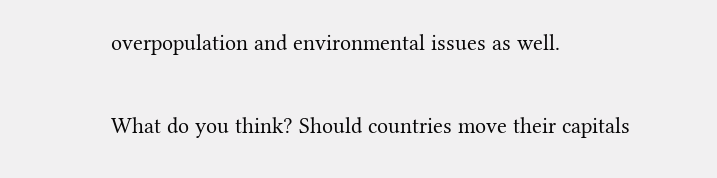overpopulation and environmental issues as well.

What do you think? Should countries move their capitals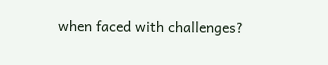when faced with challenges?